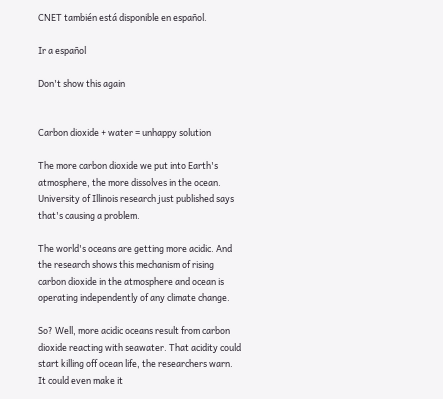CNET también está disponible en español.

Ir a español

Don't show this again


Carbon dioxide + water = unhappy solution

The more carbon dioxide we put into Earth's atmosphere, the more dissolves in the ocean. University of Illinois research just published says that's causing a problem.

The world's oceans are getting more acidic. And the research shows this mechanism of rising carbon dioxide in the atmosphere and ocean is operating independently of any climate change.

So? Well, more acidic oceans result from carbon dioxide reacting with seawater. That acidity could start killing off ocean life, the researchers warn. It could even make it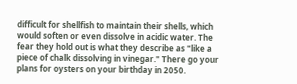difficult for shellfish to maintain their shells, which would soften or even dissolve in acidic water. The fear they hold out is what they describe as "like a piece of chalk dissolving in vinegar." There go your plans for oysters on your birthday in 2050.